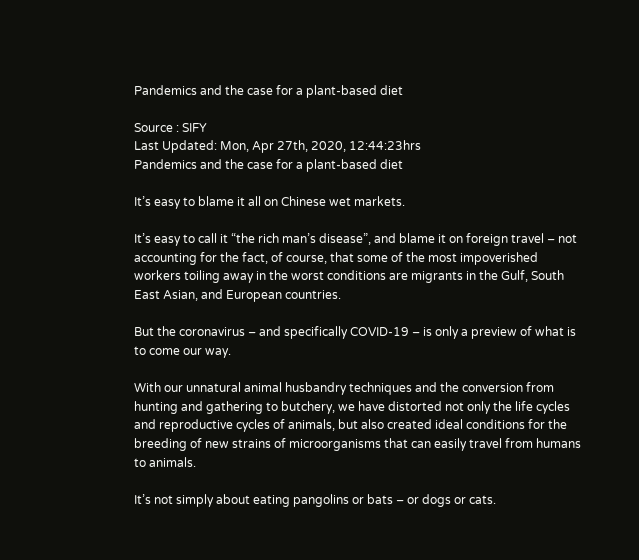Pandemics and the case for a plant-based diet

Source : SIFY
Last Updated: Mon, Apr 27th, 2020, 12:44:23hrs
Pandemics and the case for a plant-based diet

It’s easy to blame it all on Chinese wet markets.

It’s easy to call it “the rich man’s disease”, and blame it on foreign travel – not accounting for the fact, of course, that some of the most impoverished workers toiling away in the worst conditions are migrants in the Gulf, South East Asian, and European countries.

But the coronavirus – and specifically COVID-19 – is only a preview of what is to come our way.

With our unnatural animal husbandry techniques and the conversion from hunting and gathering to butchery, we have distorted not only the life cycles and reproductive cycles of animals, but also created ideal conditions for the breeding of new strains of microorganisms that can easily travel from humans to animals.

It’s not simply about eating pangolins or bats – or dogs or cats.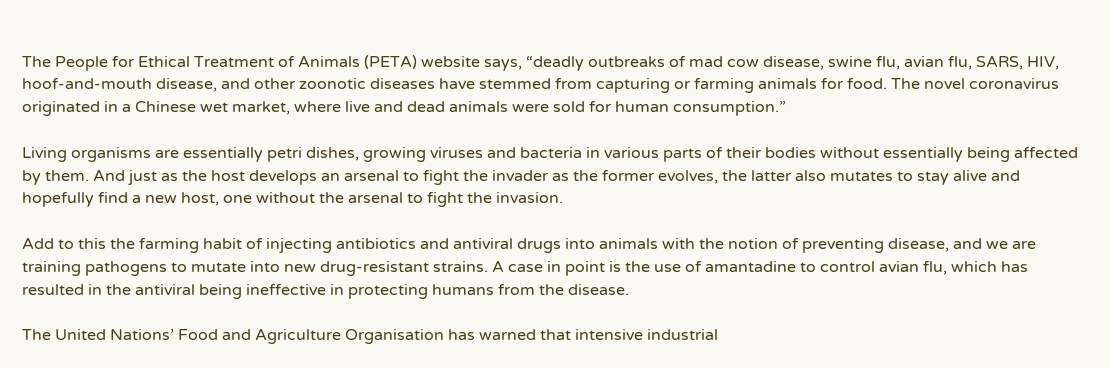The People for Ethical Treatment of Animals (PETA) website says, “deadly outbreaks of mad cow disease, swine flu, avian flu, SARS, HIV, hoof-and-mouth disease, and other zoonotic diseases have stemmed from capturing or farming animals for food. The novel coronavirus originated in a Chinese wet market, where live and dead animals were sold for human consumption.”

Living organisms are essentially petri dishes, growing viruses and bacteria in various parts of their bodies without essentially being affected by them. And just as the host develops an arsenal to fight the invader as the former evolves, the latter also mutates to stay alive and hopefully find a new host, one without the arsenal to fight the invasion.

Add to this the farming habit of injecting antibiotics and antiviral drugs into animals with the notion of preventing disease, and we are training pathogens to mutate into new drug-resistant strains. A case in point is the use of amantadine to control avian flu, which has resulted in the antiviral being ineffective in protecting humans from the disease.

The United Nations’ Food and Agriculture Organisation has warned that intensive industrial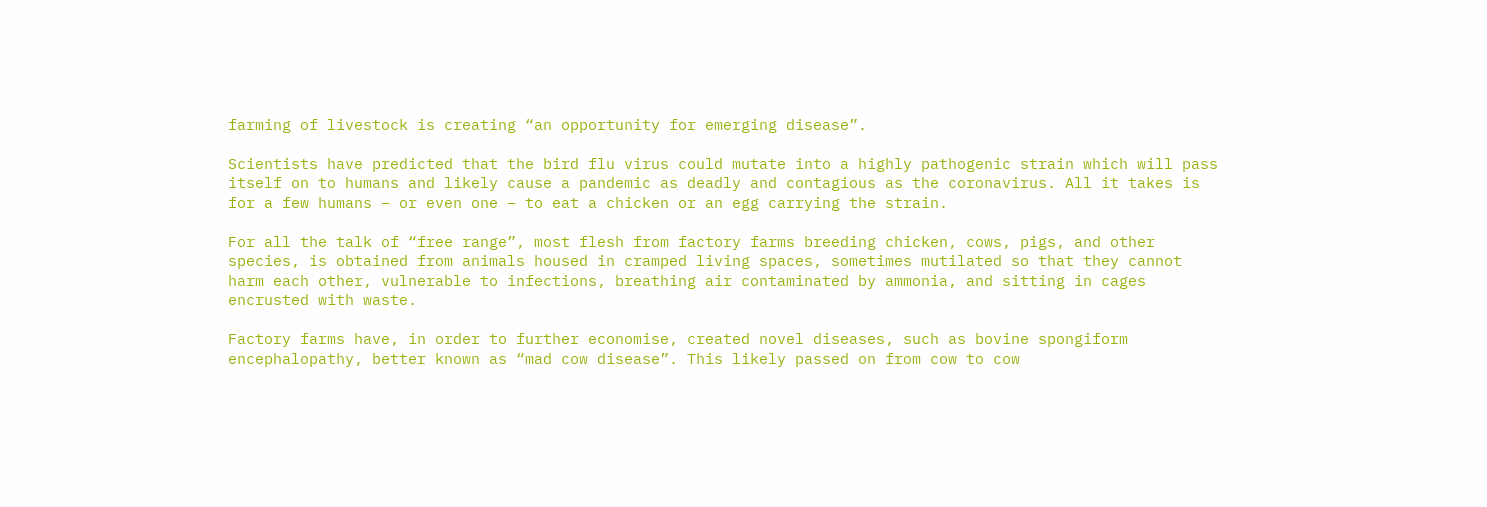farming of livestock is creating “an opportunity for emerging disease”.

Scientists have predicted that the bird flu virus could mutate into a highly pathogenic strain which will pass itself on to humans and likely cause a pandemic as deadly and contagious as the coronavirus. All it takes is for a few humans – or even one – to eat a chicken or an egg carrying the strain.

For all the talk of “free range”, most flesh from factory farms breeding chicken, cows, pigs, and other species, is obtained from animals housed in cramped living spaces, sometimes mutilated so that they cannot harm each other, vulnerable to infections, breathing air contaminated by ammonia, and sitting in cages encrusted with waste.

Factory farms have, in order to further economise, created novel diseases, such as bovine spongiform encephalopathy, better known as “mad cow disease”. This likely passed on from cow to cow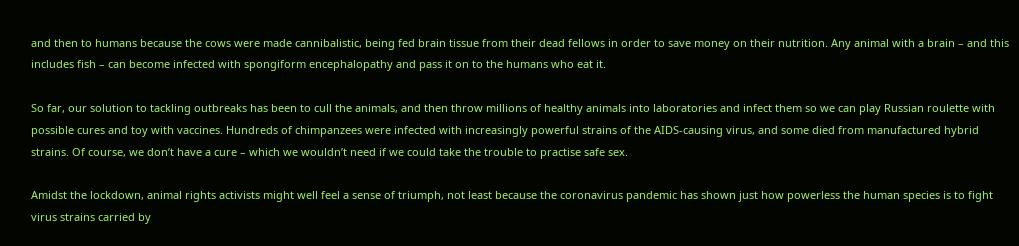and then to humans because the cows were made cannibalistic, being fed brain tissue from their dead fellows in order to save money on their nutrition. Any animal with a brain – and this includes fish – can become infected with spongiform encephalopathy and pass it on to the humans who eat it.

So far, our solution to tackling outbreaks has been to cull the animals, and then throw millions of healthy animals into laboratories and infect them so we can play Russian roulette with possible cures and toy with vaccines. Hundreds of chimpanzees were infected with increasingly powerful strains of the AIDS-causing virus, and some died from manufactured hybrid strains. Of course, we don’t have a cure – which we wouldn’t need if we could take the trouble to practise safe sex.

Amidst the lockdown, animal rights activists might well feel a sense of triumph, not least because the coronavirus pandemic has shown just how powerless the human species is to fight virus strains carried by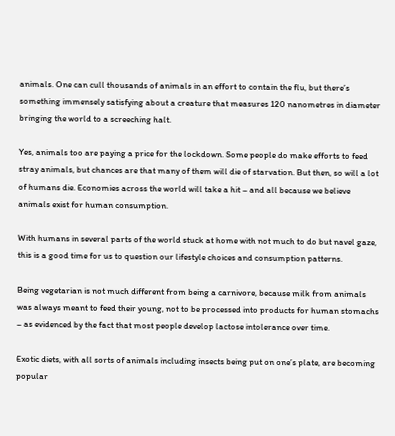animals. One can cull thousands of animals in an effort to contain the flu, but there’s something immensely satisfying about a creature that measures 120 nanometres in diameter bringing the world to a screeching halt.

Yes, animals too are paying a price for the lockdown. Some people do make efforts to feed stray animals, but chances are that many of them will die of starvation. But then, so will a lot of humans die. Economies across the world will take a hit – and all because we believe animals exist for human consumption.

With humans in several parts of the world stuck at home with not much to do but navel gaze, this is a good time for us to question our lifestyle choices and consumption patterns.

Being vegetarian is not much different from being a carnivore, because milk from animals was always meant to feed their young, not to be processed into products for human stomachs – as evidenced by the fact that most people develop lactose intolerance over time.

Exotic diets, with all sorts of animals including insects being put on one’s plate, are becoming popular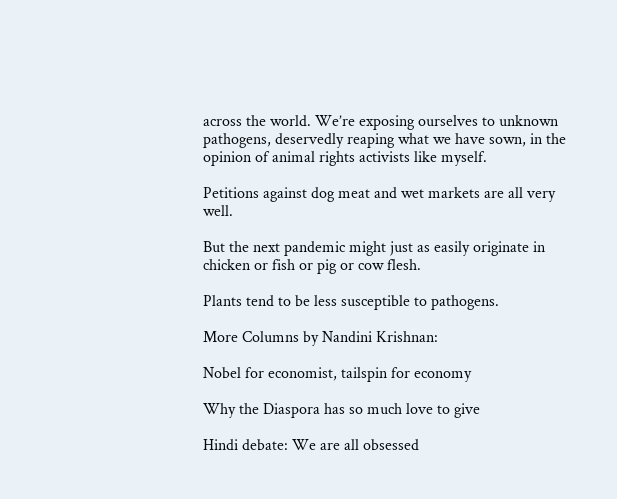across the world. We’re exposing ourselves to unknown pathogens, deservedly reaping what we have sown, in the opinion of animal rights activists like myself.

Petitions against dog meat and wet markets are all very well.

But the next pandemic might just as easily originate in chicken or fish or pig or cow flesh.

Plants tend to be less susceptible to pathogens.

More Columns by Nandini Krishnan:

Nobel for economist, tailspin for economy

Why the Diaspora has so much love to give

Hindi debate: We are all obsessed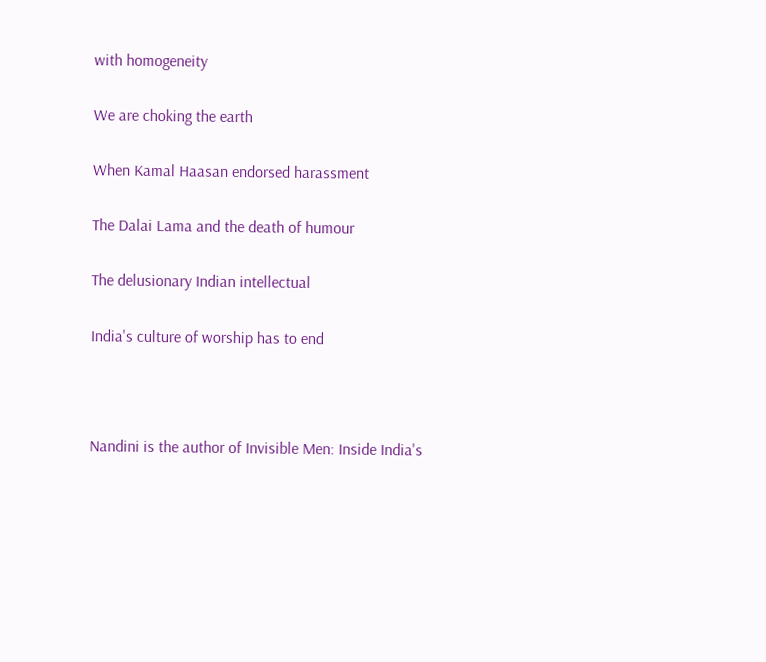with homogeneity

We are choking the earth

When Kamal Haasan endorsed harassment

The Dalai Lama and the death of humour

The delusionary Indian intellectual

India's culture of worship has to end



Nandini is the author of Invisible Men: Inside India's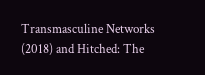Transmasculine Networks (2018) and Hitched: The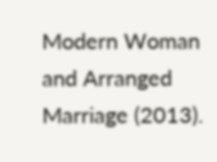Modern Woman and Arranged Marriage (2013).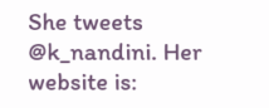She tweets @k_nandini. Her website is: